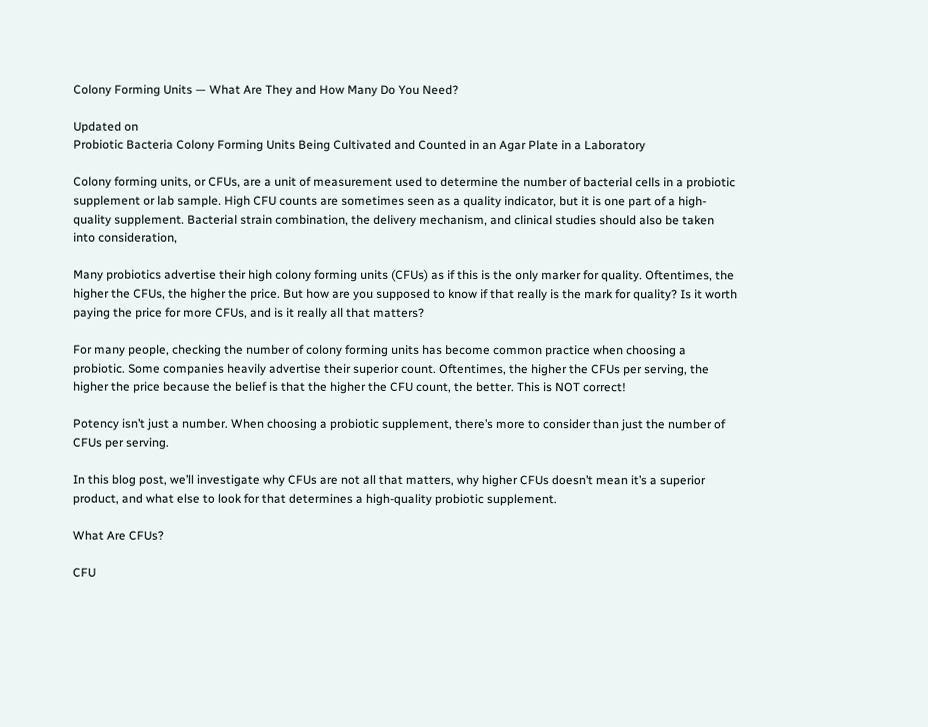Colony Forming Units — What Are They and How Many Do You Need?

Updated on
Probiotic Bacteria Colony Forming Units Being Cultivated and Counted in an Agar Plate in a Laboratory

Colony forming units, or CFUs, are a unit of measurement used to determine the number of bacterial cells in a probiotic supplement or lab sample. High CFU counts are sometimes seen as a quality indicator, but it is one part of a high-quality supplement. Bacterial strain combination, the delivery mechanism, and clinical studies should also be taken into consideration,

Many probiotics advertise their high colony forming units (CFUs) as if this is the only marker for quality. Oftentimes, the higher the CFUs, the higher the price. But how are you supposed to know if that really is the mark for quality? Is it worth paying the price for more CFUs, and is it really all that matters?

For many people, checking the number of colony forming units has become common practice when choosing a probiotic. Some companies heavily advertise their superior count. Oftentimes, the higher the CFUs per serving, the higher the price because the belief is that the higher the CFU count, the better. This is NOT correct!

Potency isn’t just a number. When choosing a probiotic supplement, there’s more to consider than just the number of CFUs per serving.

In this blog post, we’ll investigate why CFUs are not all that matters, why higher CFUs doesn’t mean it’s a superior product, and what else to look for that determines a high-quality probiotic supplement.

What Are CFUs?

CFU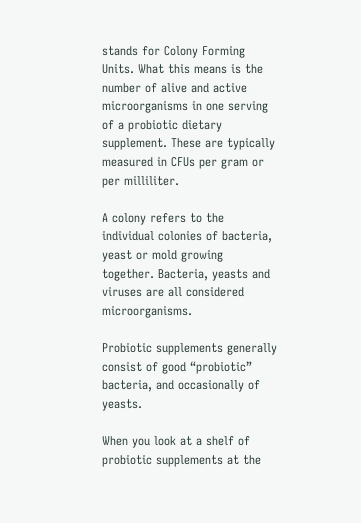stands for Colony Forming Units. What this means is the number of alive and active microorganisms in one serving of a probiotic dietary supplement. These are typically measured in CFUs per gram or per milliliter.

A colony refers to the individual colonies of bacteria, yeast or mold growing together. Bacteria, yeasts and viruses are all considered microorganisms.

Probiotic supplements generally consist of good “probiotic” bacteria, and occasionally of yeasts.

When you look at a shelf of probiotic supplements at the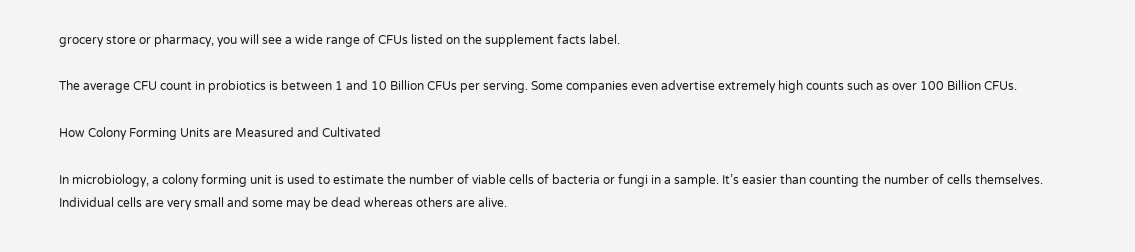grocery store or pharmacy, you will see a wide range of CFUs listed on the supplement facts label.

The average CFU count in probiotics is between 1 and 10 Billion CFUs per serving. Some companies even advertise extremely high counts such as over 100 Billion CFUs.

How Colony Forming Units are Measured and Cultivated

In microbiology, a colony forming unit is used to estimate the number of viable cells of bacteria or fungi in a sample. It’s easier than counting the number of cells themselves. Individual cells are very small and some may be dead whereas others are alive.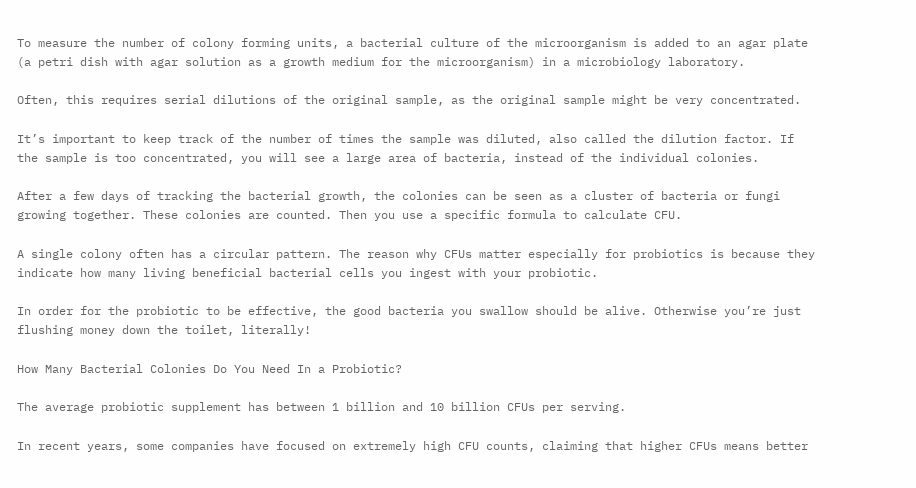To measure the number of colony forming units, a bacterial culture of the microorganism is added to an agar plate (a petri dish with agar solution as a growth medium for the microorganism) in a microbiology laboratory.

Often, this requires serial dilutions of the original sample, as the original sample might be very concentrated.

It’s important to keep track of the number of times the sample was diluted, also called the dilution factor. If the sample is too concentrated, you will see a large area of bacteria, instead of the individual colonies.

After a few days of tracking the bacterial growth, the colonies can be seen as a cluster of bacteria or fungi growing together. These colonies are counted. Then you use a specific formula to calculate CFU.

A single colony often has a circular pattern. The reason why CFUs matter especially for probiotics is because they indicate how many living beneficial bacterial cells you ingest with your probiotic.

In order for the probiotic to be effective, the good bacteria you swallow should be alive. Otherwise you’re just flushing money down the toilet, literally!

How Many Bacterial Colonies Do You Need In a Probiotic?

The average probiotic supplement has between 1 billion and 10 billion CFUs per serving.

In recent years, some companies have focused on extremely high CFU counts, claiming that higher CFUs means better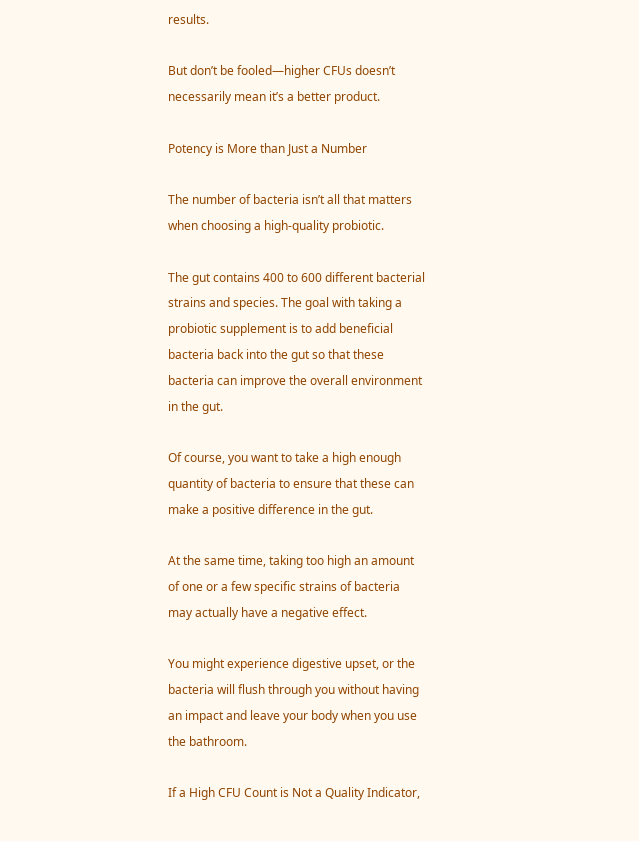results.

But don’t be fooled—higher CFUs doesn’t necessarily mean it’s a better product.

Potency is More than Just a Number

The number of bacteria isn’t all that matters when choosing a high-quality probiotic.

The gut contains 400 to 600 different bacterial strains and species. The goal with taking a probiotic supplement is to add beneficial bacteria back into the gut so that these bacteria can improve the overall environment in the gut.

Of course, you want to take a high enough quantity of bacteria to ensure that these can make a positive difference in the gut.

At the same time, taking too high an amount of one or a few specific strains of bacteria may actually have a negative effect.

You might experience digestive upset, or the bacteria will flush through you without having an impact and leave your body when you use the bathroom.

If a High CFU Count is Not a Quality Indicator,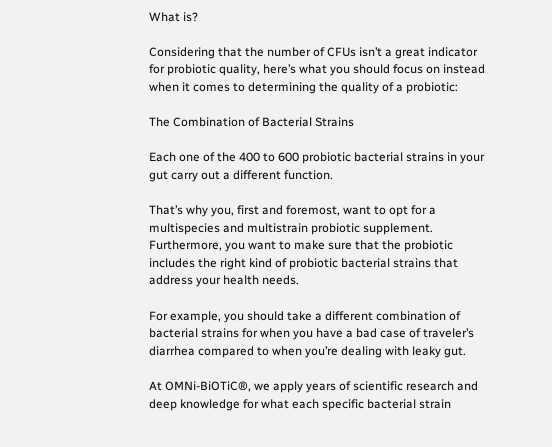What is?

Considering that the number of CFUs isn’t a great indicator for probiotic quality, here’s what you should focus on instead when it comes to determining the quality of a probiotic:

The Combination of Bacterial Strains

Each one of the 400 to 600 probiotic bacterial strains in your gut carry out a different function.

That’s why you, first and foremost, want to opt for a multispecies and multistrain probiotic supplement. Furthermore, you want to make sure that the probiotic includes the right kind of probiotic bacterial strains that address your health needs.

For example, you should take a different combination of bacterial strains for when you have a bad case of traveler’s diarrhea compared to when you’re dealing with leaky gut.

At OMNi-BiOTiC®, we apply years of scientific research and deep knowledge for what each specific bacterial strain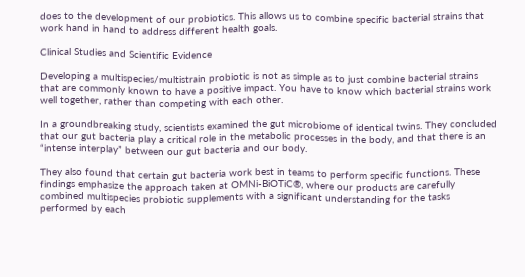does to the development of our probiotics. This allows us to combine specific bacterial strains that work hand in hand to address different health goals.

Clinical Studies and Scientific Evidence

Developing a multispecies/multistrain probiotic is not as simple as to just combine bacterial strains that are commonly known to have a positive impact. You have to know which bacterial strains work well together, rather than competing with each other.

In a groundbreaking study, scientists examined the gut microbiome of identical twins. They concluded that our gut bacteria play a critical role in the metabolic processes in the body, and that there is an “intense interplay” between our gut bacteria and our body.

They also found that certain gut bacteria work best in teams to perform specific functions. These findings emphasize the approach taken at OMNi-BiOTiC®, where our products are carefully combined multispecies probiotic supplements with a significant understanding for the tasks performed by each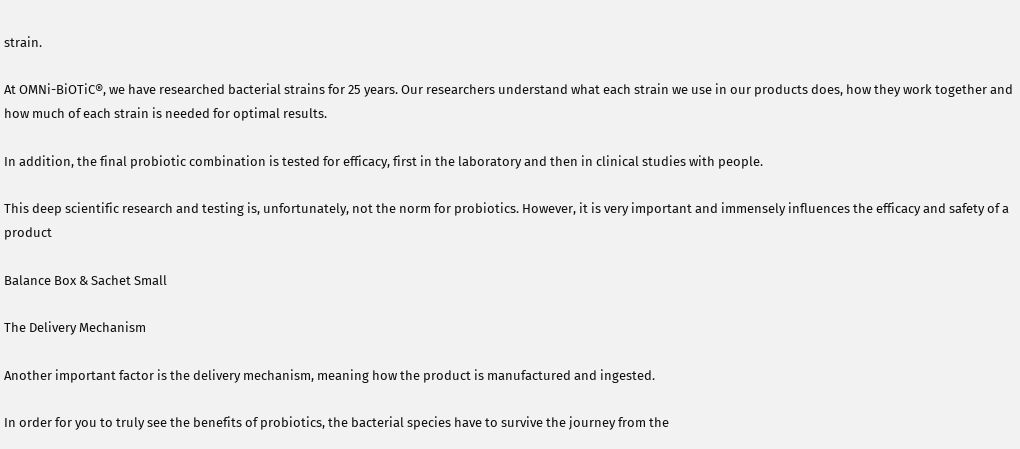strain.

At OMNi-BiOTiC®, we have researched bacterial strains for 25 years. Our researchers understand what each strain we use in our products does, how they work together and how much of each strain is needed for optimal results.

In addition, the final probiotic combination is tested for efficacy, first in the laboratory and then in clinical studies with people.

This deep scientific research and testing is, unfortunately, not the norm for probiotics. However, it is very important and immensely influences the efficacy and safety of a product

Balance Box & Sachet Small

The Delivery Mechanism

Another important factor is the delivery mechanism, meaning how the product is manufactured and ingested.

In order for you to truly see the benefits of probiotics, the bacterial species have to survive the journey from the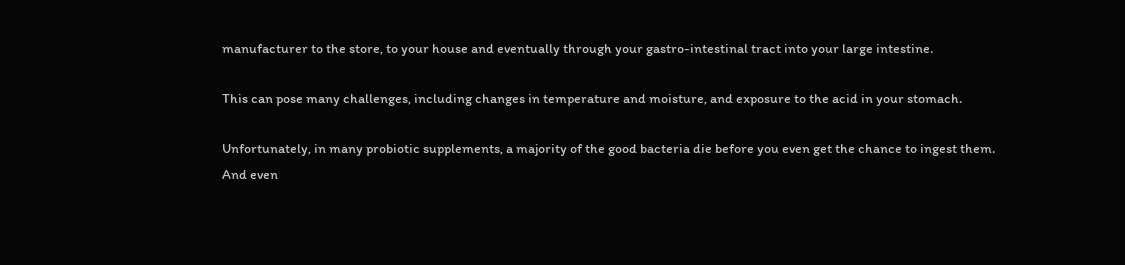manufacturer to the store, to your house and eventually through your gastro-intestinal tract into your large intestine.

This can pose many challenges, including changes in temperature and moisture, and exposure to the acid in your stomach.

Unfortunately, in many probiotic supplements, a majority of the good bacteria die before you even get the chance to ingest them. And even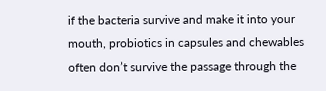if the bacteria survive and make it into your mouth, probiotics in capsules and chewables often don’t survive the passage through the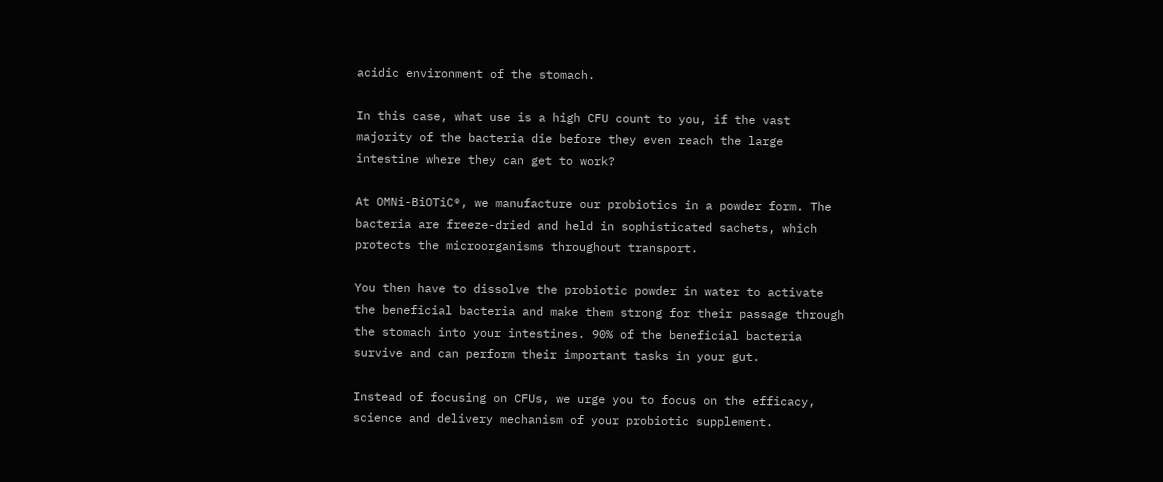acidic environment of the stomach.

In this case, what use is a high CFU count to you, if the vast majority of the bacteria die before they even reach the large intestine where they can get to work?

At OMNi-BiOTiC®, we manufacture our probiotics in a powder form. The bacteria are freeze-dried and held in sophisticated sachets, which protects the microorganisms throughout transport.

You then have to dissolve the probiotic powder in water to activate the beneficial bacteria and make them strong for their passage through the stomach into your intestines. 90% of the beneficial bacteria survive and can perform their important tasks in your gut.

Instead of focusing on CFUs, we urge you to focus on the efficacy, science and delivery mechanism of your probiotic supplement.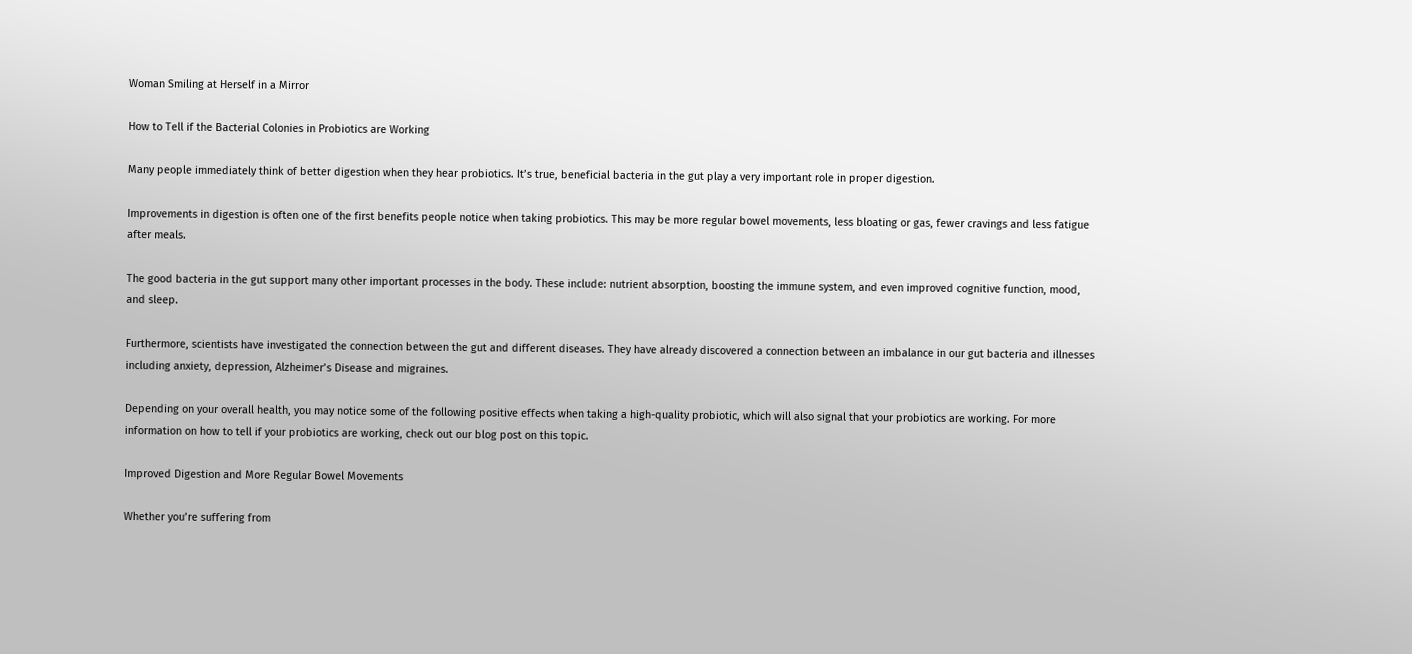Woman Smiling at Herself in a Mirror

How to Tell if the Bacterial Colonies in Probiotics are Working

Many people immediately think of better digestion when they hear probiotics. It’s true, beneficial bacteria in the gut play a very important role in proper digestion.

Improvements in digestion is often one of the first benefits people notice when taking probiotics. This may be more regular bowel movements, less bloating or gas, fewer cravings and less fatigue after meals.

The good bacteria in the gut support many other important processes in the body. These include: nutrient absorption, boosting the immune system, and even improved cognitive function, mood, and sleep.

Furthermore, scientists have investigated the connection between the gut and different diseases. They have already discovered a connection between an imbalance in our gut bacteria and illnesses including anxiety, depression, Alzheimer’s Disease and migraines.

Depending on your overall health, you may notice some of the following positive effects when taking a high-quality probiotic, which will also signal that your probiotics are working. For more information on how to tell if your probiotics are working, check out our blog post on this topic.

Improved Digestion and More Regular Bowel Movements

Whether you’re suffering from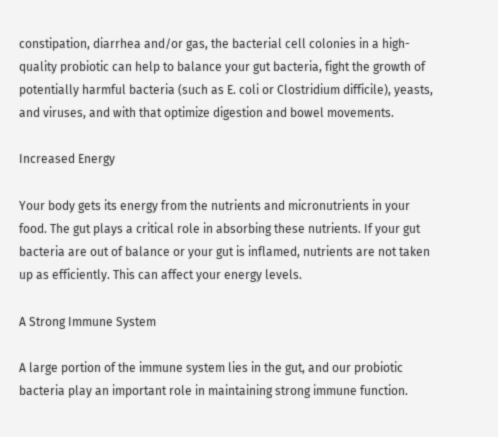constipation, diarrhea and/or gas, the bacterial cell colonies in a high-quality probiotic can help to balance your gut bacteria, fight the growth of potentially harmful bacteria (such as E. coli or Clostridium difficile), yeasts, and viruses, and with that optimize digestion and bowel movements.

Increased Energy

Your body gets its energy from the nutrients and micronutrients in your food. The gut plays a critical role in absorbing these nutrients. If your gut bacteria are out of balance or your gut is inflamed, nutrients are not taken up as efficiently. This can affect your energy levels.

A Strong Immune System

A large portion of the immune system lies in the gut, and our probiotic bacteria play an important role in maintaining strong immune function.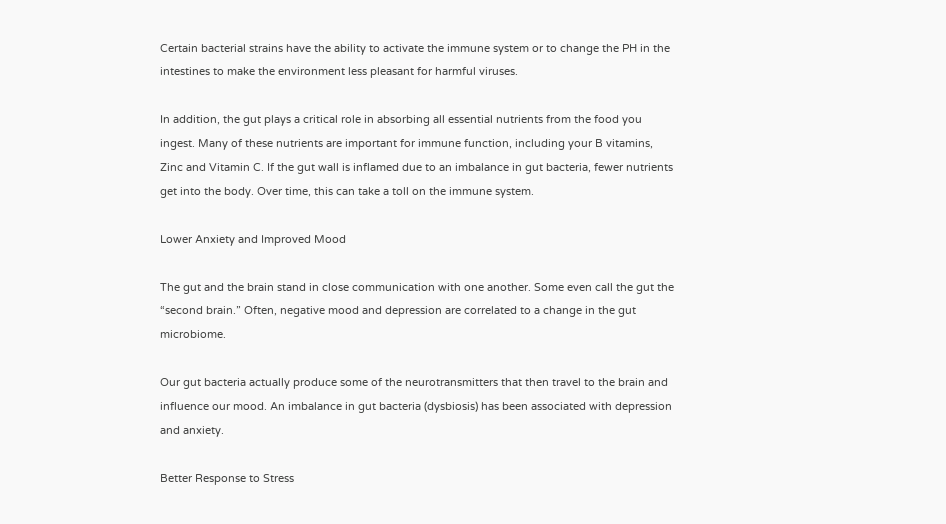Certain bacterial strains have the ability to activate the immune system or to change the PH in the intestines to make the environment less pleasant for harmful viruses.

In addition, the gut plays a critical role in absorbing all essential nutrients from the food you ingest. Many of these nutrients are important for immune function, including your B vitamins, Zinc and Vitamin C. If the gut wall is inflamed due to an imbalance in gut bacteria, fewer nutrients get into the body. Over time, this can take a toll on the immune system.

Lower Anxiety and Improved Mood

The gut and the brain stand in close communication with one another. Some even call the gut the “second brain.” Often, negative mood and depression are correlated to a change in the gut microbiome.

Our gut bacteria actually produce some of the neurotransmitters that then travel to the brain and influence our mood. An imbalance in gut bacteria (dysbiosis) has been associated with depression and anxiety.

Better Response to Stress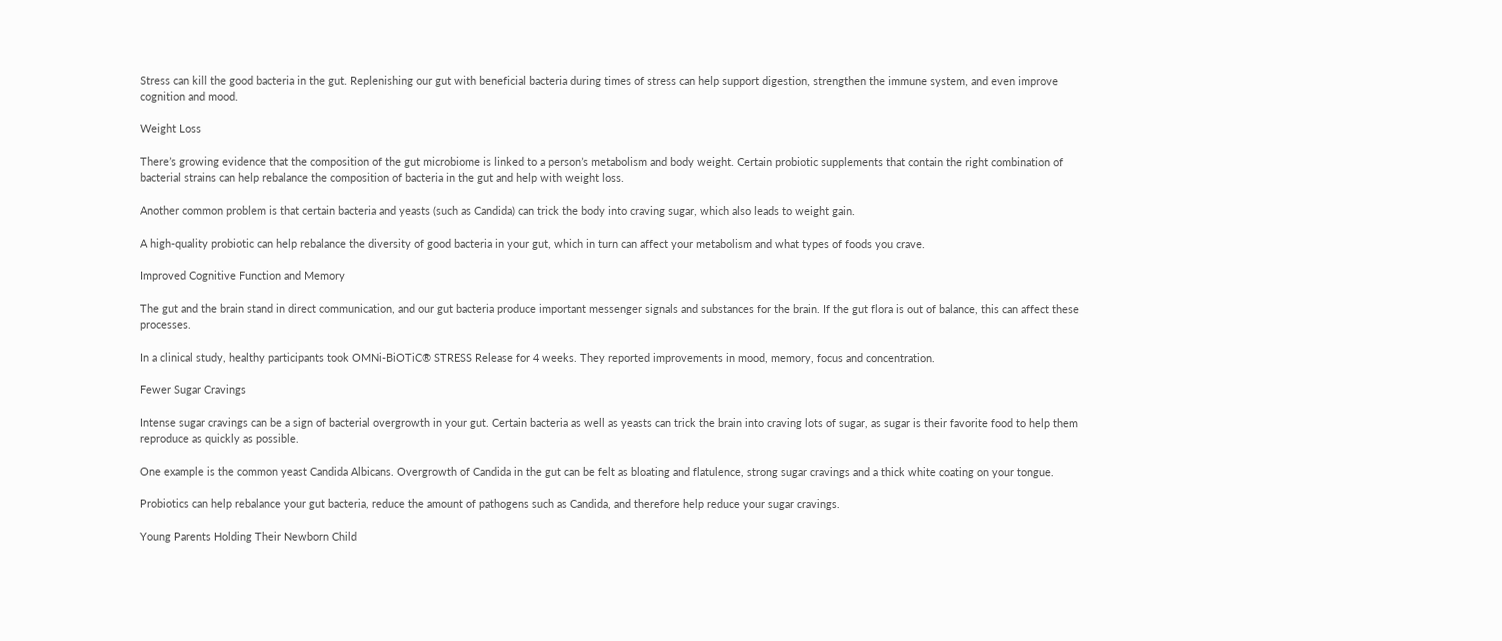Stress can kill the good bacteria in the gut. Replenishing our gut with beneficial bacteria during times of stress can help support digestion, strengthen the immune system, and even improve cognition and mood.

Weight Loss

There’s growing evidence that the composition of the gut microbiome is linked to a person’s metabolism and body weight. Certain probiotic supplements that contain the right combination of bacterial strains can help rebalance the composition of bacteria in the gut and help with weight loss.

Another common problem is that certain bacteria and yeasts (such as Candida) can trick the body into craving sugar, which also leads to weight gain.

A high-quality probiotic can help rebalance the diversity of good bacteria in your gut, which in turn can affect your metabolism and what types of foods you crave.

Improved Cognitive Function and Memory

The gut and the brain stand in direct communication, and our gut bacteria produce important messenger signals and substances for the brain. If the gut flora is out of balance, this can affect these processes.

In a clinical study, healthy participants took OMNi-BiOTiC® STRESS Release for 4 weeks. They reported improvements in mood, memory, focus and concentration.

Fewer Sugar Cravings

Intense sugar cravings can be a sign of bacterial overgrowth in your gut. Certain bacteria as well as yeasts can trick the brain into craving lots of sugar, as sugar is their favorite food to help them reproduce as quickly as possible.

One example is the common yeast Candida Albicans. Overgrowth of Candida in the gut can be felt as bloating and flatulence, strong sugar cravings and a thick white coating on your tongue.

Probiotics can help rebalance your gut bacteria, reduce the amount of pathogens such as Candida, and therefore help reduce your sugar cravings.

Young Parents Holding Their Newborn Child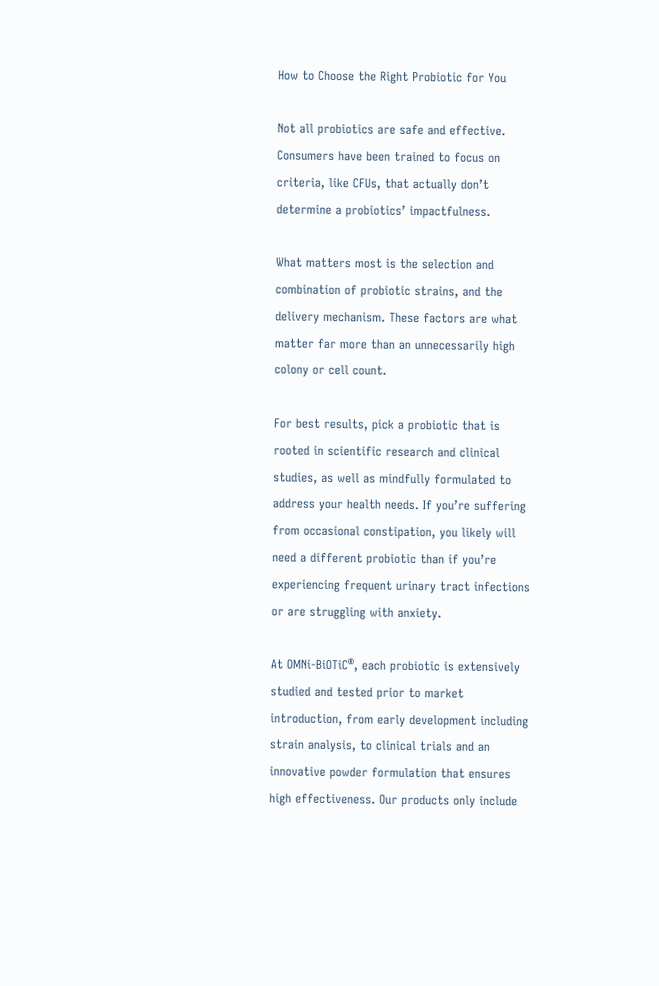How to Choose the Right Probiotic for You

Not all probiotics are safe and effective. Consumers have been trained to focus on criteria, like CFUs, that actually don’t determine a probiotics’ impactfulness.

What matters most is the selection and combination of probiotic strains, and the delivery mechanism. These factors are what matter far more than an unnecessarily high colony or cell count.

For best results, pick a probiotic that is rooted in scientific research and clinical studies, as well as mindfully formulated to address your health needs. If you’re suffering from occasional constipation, you likely will need a different probiotic than if you’re experiencing frequent urinary tract infections or are struggling with anxiety.

At OMNi-BiOTiC®, each probiotic is extensively studied and tested prior to market introduction, from early development including strain analysis, to clinical trials and an innovative powder formulation that ensures high effectiveness. Our products only include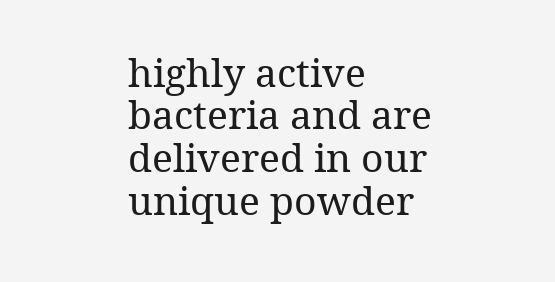highly active bacteria and are delivered in our unique powder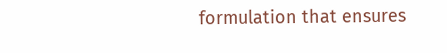formulation that ensures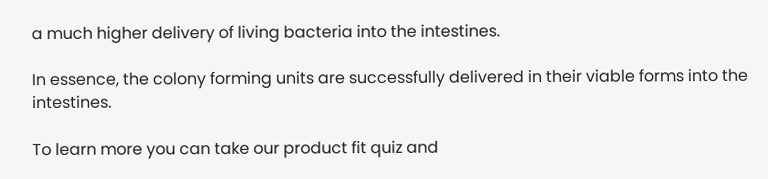a much higher delivery of living bacteria into the intestines.

In essence, the colony forming units are successfully delivered in their viable forms into the intestines.

To learn more you can take our product fit quiz and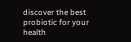discover the best probiotic for your health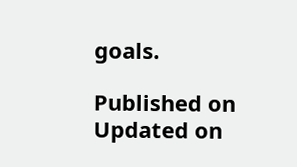goals.

Published on  Updated on